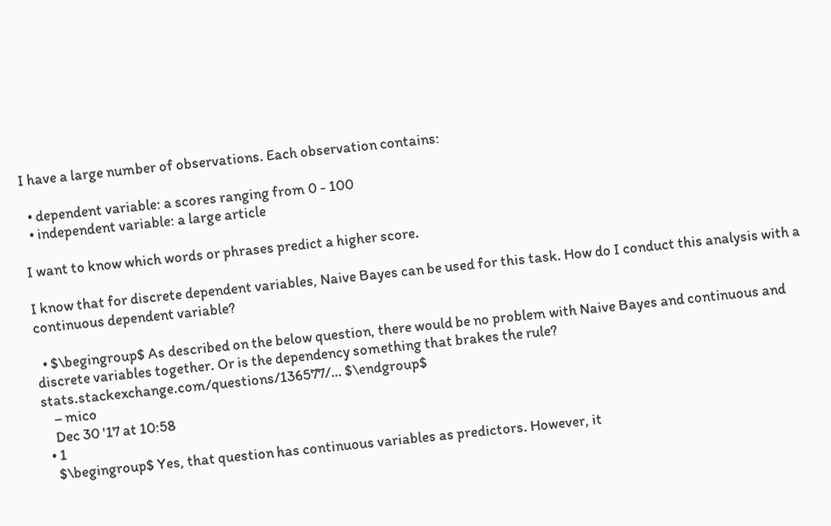I have a large number of observations. Each observation contains:

  • dependent variable: a scores ranging from 0 - 100
  • independent variable: a large article

I want to know which words or phrases predict a higher score.

I know that for discrete dependent variables, Naive Bayes can be used for this task. How do I conduct this analysis with a continuous dependent variable?

  • $\begingroup$ As described on the below question, there would be no problem with Naive Bayes and continuous and discrete variables together. Or is the dependency something that brakes the rule? stats.stackexchange.com/questions/136577/… $\endgroup$
    – mico
    Dec 30 '17 at 10:58
  • 1
    $\begingroup$ Yes, that question has continuous variables as predictors. However, it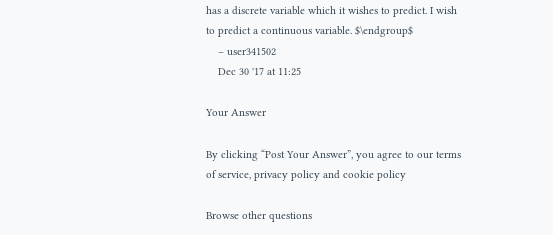has a discrete variable which it wishes to predict. I wish to predict a continuous variable. $\endgroup$
    – user341502
    Dec 30 '17 at 11:25

Your Answer

By clicking “Post Your Answer”, you agree to our terms of service, privacy policy and cookie policy

Browse other questions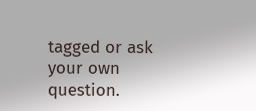tagged or ask your own question.